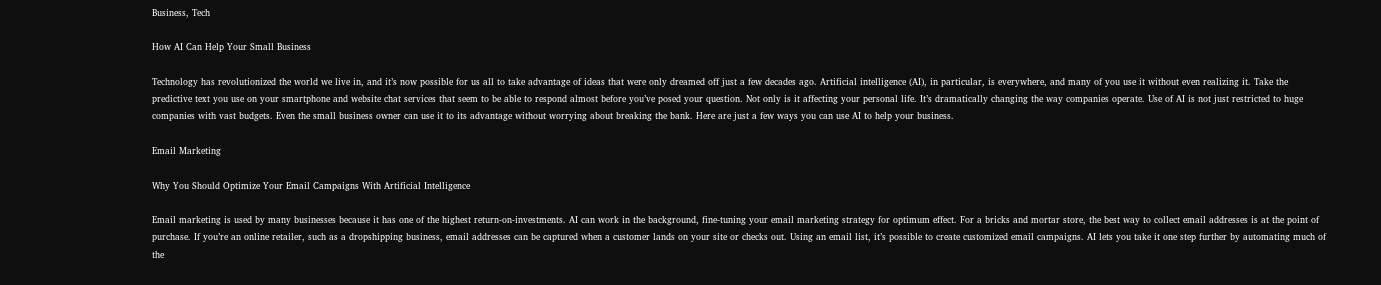Business, Tech

How AI Can Help Your Small Business

Technology has revolutionized the world we live in, and it’s now possible for us all to take advantage of ideas that were only dreamed off just a few decades ago. Artificial intelligence (AI), in particular, is everywhere, and many of you use it without even realizing it. Take the predictive text you use on your smartphone and website chat services that seem to be able to respond almost before you’ve posed your question. Not only is it affecting your personal life. It’s dramatically changing the way companies operate. Use of AI is not just restricted to huge companies with vast budgets. Even the small business owner can use it to its advantage without worrying about breaking the bank. Here are just a few ways you can use AI to help your business.

Email Marketing

Why You Should Optimize Your Email Campaigns With Artificial Intelligence

Email marketing is used by many businesses because it has one of the highest return-on-investments. AI can work in the background, fine-tuning your email marketing strategy for optimum effect. For a bricks and mortar store, the best way to collect email addresses is at the point of purchase. If you’re an online retailer, such as a dropshipping business, email addresses can be captured when a customer lands on your site or checks out. Using an email list, it’s possible to create customized email campaigns. AI lets you take it one step further by automating much of the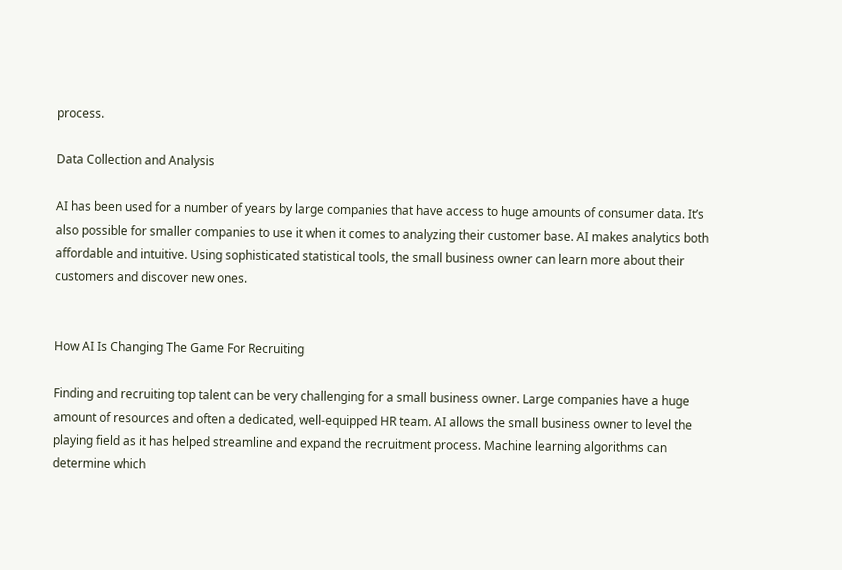process.

Data Collection and Analysis

AI has been used for a number of years by large companies that have access to huge amounts of consumer data. It’s also possible for smaller companies to use it when it comes to analyzing their customer base. AI makes analytics both affordable and intuitive. Using sophisticated statistical tools, the small business owner can learn more about their customers and discover new ones.


How AI Is Changing The Game For Recruiting

Finding and recruiting top talent can be very challenging for a small business owner. Large companies have a huge amount of resources and often a dedicated, well-equipped HR team. AI allows the small business owner to level the playing field as it has helped streamline and expand the recruitment process. Machine learning algorithms can determine which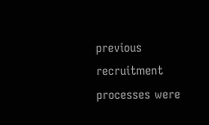previous recruitment processes were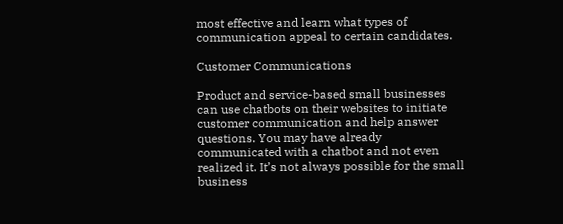most effective and learn what types of communication appeal to certain candidates.

Customer Communications

Product and service-based small businesses can use chatbots on their websites to initiate customer communication and help answer questions. You may have already communicated with a chatbot and not even realized it. It’s not always possible for the small business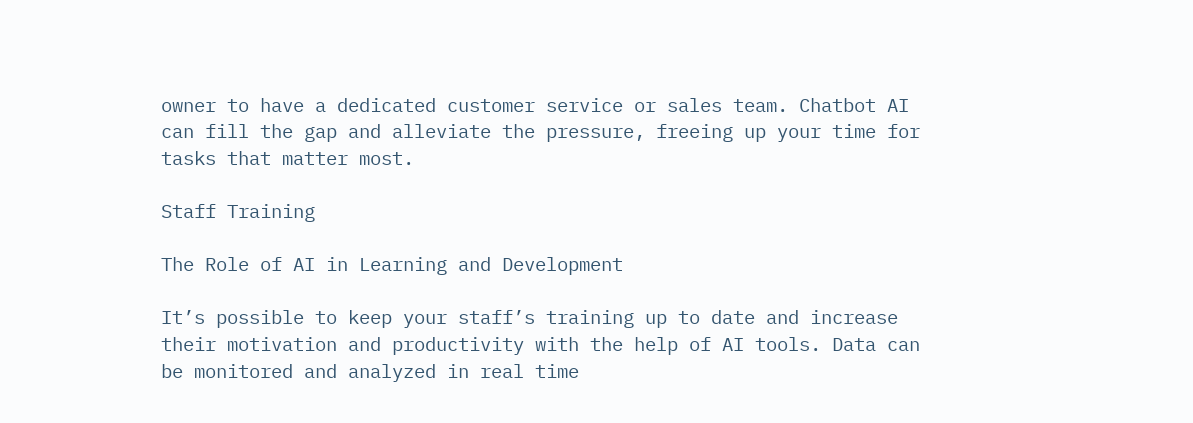owner to have a dedicated customer service or sales team. Chatbot AI can fill the gap and alleviate the pressure, freeing up your time for tasks that matter most.

Staff Training

The Role of AI in Learning and Development

It’s possible to keep your staff’s training up to date and increase their motivation and productivity with the help of AI tools. Data can be monitored and analyzed in real time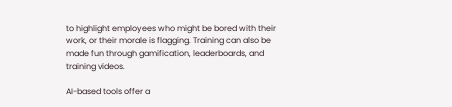to highlight employees who might be bored with their work, or their morale is flagging. Training can also be made fun through gamification, leaderboards, and training videos.

AI-based tools offer a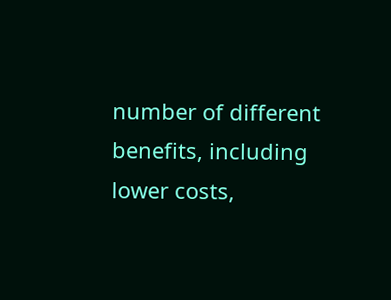number of different benefits, including lower costs,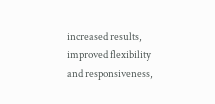increased results, improved flexibility and responsiveness,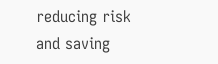reducing risk and saving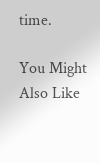time.

You Might Also Like